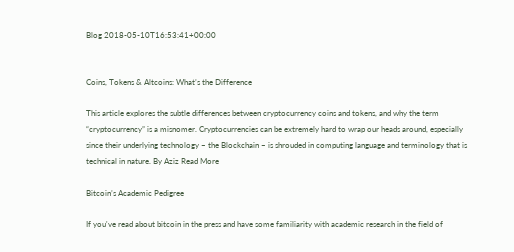Blog 2018-05-10T16:53:41+00:00


Coins, Tokens & Altcoins: What’s the Difference

This article explores the subtle differences between cryptocurrency coins and tokens, and why the term “cryptocurrency” is a misnomer. Cryptocurrencies can be extremely hard to wrap our heads around, especially since their underlying technology – the Blockchain – is shrouded in computing language and terminology that is technical in nature. By Aziz Read More

Bitcoin’s Academic Pedigree

If you've read about bitcoin in the press and have some familiarity with academic research in the field of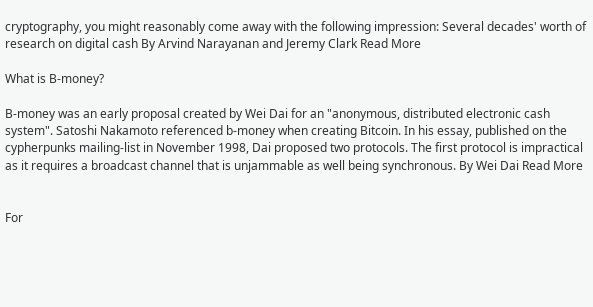cryptography, you might reasonably come away with the following impression: Several decades' worth of research on digital cash By Arvind Narayanan and Jeremy Clark Read More

What is B-money?

B-money was an early proposal created by Wei Dai for an "anonymous, distributed electronic cash system". Satoshi Nakamoto referenced b-money when creating Bitcoin. In his essay, published on the cypherpunks mailing-list in November 1998, Dai proposed two protocols. The first protocol is impractical as it requires a broadcast channel that is unjammable as well being synchronous. By Wei Dai Read More


For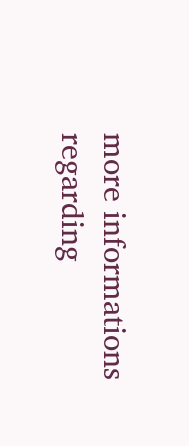more informations regarding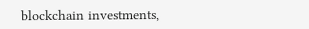blockchain investments,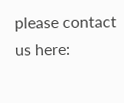please contact us here: